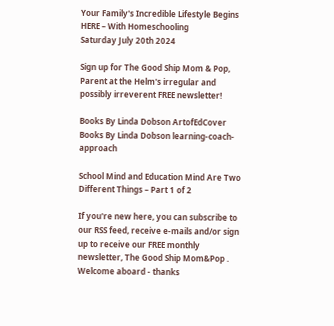Your Family's Incredible Lifestyle Begins HERE – With Homeschooling
Saturday July 20th 2024

Sign up for The Good Ship Mom & Pop, Parent at the Helm's irregular and possibly irreverent FREE newsletter!

Books By Linda Dobson ArtofEdCover Books By Linda Dobson learning-coach-approach

School Mind and Education Mind Are Two Different Things – Part 1 of 2

If you're new here, you can subscribe to our RSS feed, receive e-mails and/or sign up to receive our FREE monthly newsletter, The Good Ship Mom&Pop . Welcome aboard - thanks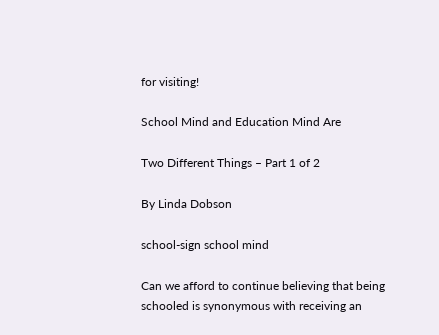for visiting!

School Mind and Education Mind Are

Two Different Things – Part 1 of 2

By Linda Dobson

school-sign school mind

Can we afford to continue believing that being schooled is synonymous with receiving an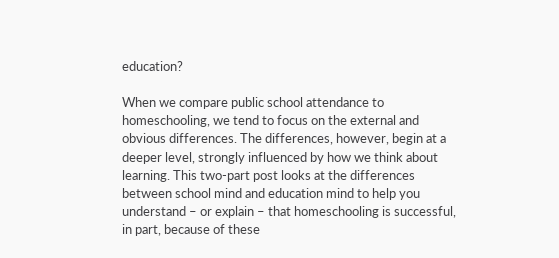education?

When we compare public school attendance to homeschooling, we tend to focus on the external and obvious differences. The differences, however, begin at a deeper level, strongly influenced by how we think about learning. This two-part post looks at the differences between school mind and education mind to help you understand – or explain – that homeschooling is successful, in part, because of these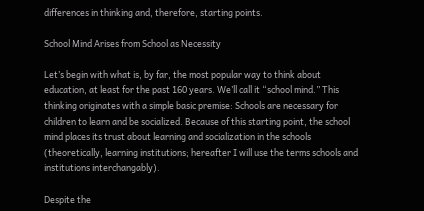differences in thinking and, therefore, starting points.

School Mind Arises from School as Necessity

Let’s begin with what is, by far, the most popular way to think about education, at least for the past 160 years. We’ll call it “school mind.” This thinking originates with a simple basic premise: Schools are necessary for children to learn and be socialized. Because of this starting point, the school mind places its trust about learning and socialization in the schools (theoretically, learning institutions; hereafter I will use the terms schools and institutions interchangably).

Despite the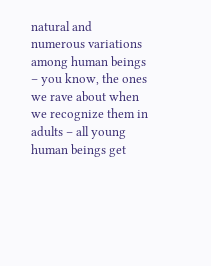natural and numerous variations among human beings – you know, the ones we rave about when we recognize them in adults – all young human beings get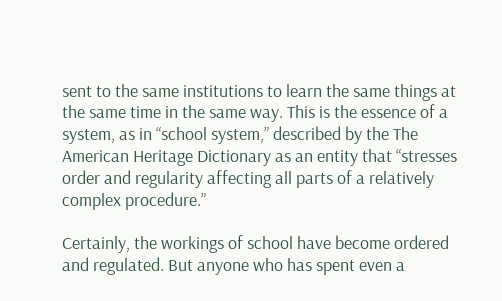sent to the same institutions to learn the same things at the same time in the same way. This is the essence of a system, as in “school system,” described by the The American Heritage Dictionary as an entity that “stresses order and regularity affecting all parts of a relatively complex procedure.”

Certainly, the workings of school have become ordered and regulated. But anyone who has spent even a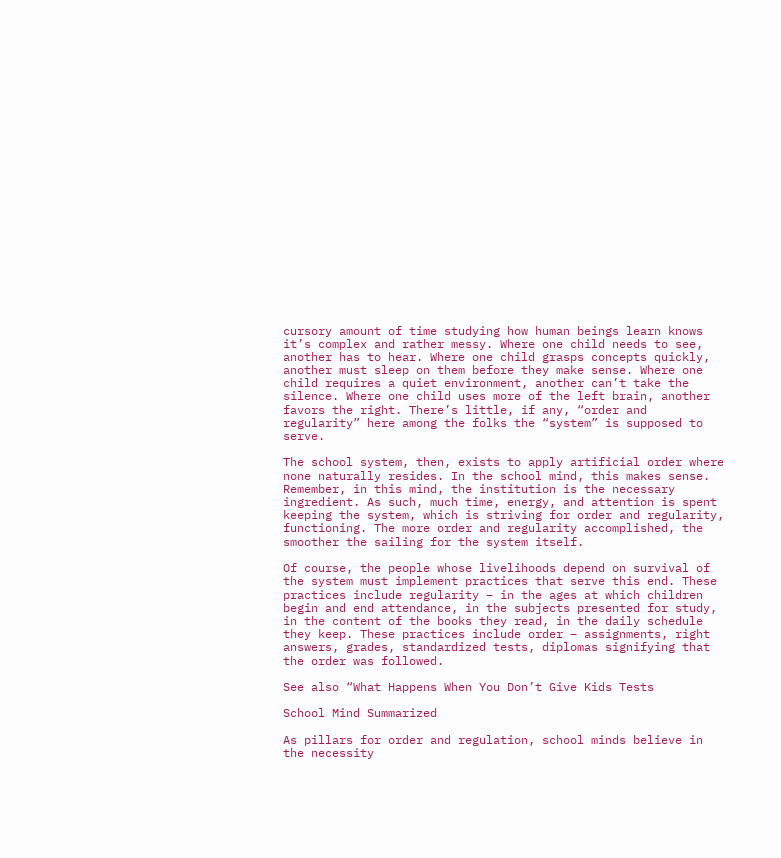cursory amount of time studying how human beings learn knows it’s complex and rather messy. Where one child needs to see, another has to hear. Where one child grasps concepts quickly, another must sleep on them before they make sense. Where one child requires a quiet environment, another can’t take the silence. Where one child uses more of the left brain, another favors the right. There’s little, if any, “order and regularity” here among the folks the “system” is supposed to serve.

The school system, then, exists to apply artificial order where none naturally resides. In the school mind, this makes sense. Remember, in this mind, the institution is the necessary ingredient. As such, much time, energy, and attention is spent keeping the system, which is striving for order and regularity, functioning. The more order and regularity accomplished, the smoother the sailing for the system itself.

Of course, the people whose livelihoods depend on survival of the system must implement practices that serve this end. These practices include regularity – in the ages at which children begin and end attendance, in the subjects presented for study, in the content of the books they read, in the daily schedule they keep. These practices include order – assignments, right answers, grades, standardized tests, diplomas signifying that the order was followed.

See also “What Happens When You Don’t Give Kids Tests

School Mind Summarized

As pillars for order and regulation, school minds believe in the necessity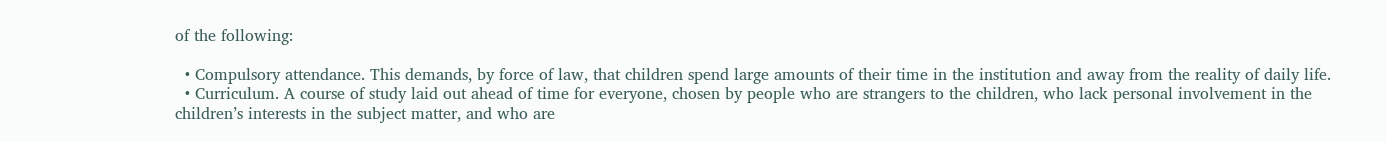of the following:

  • Compulsory attendance. This demands, by force of law, that children spend large amounts of their time in the institution and away from the reality of daily life.
  • Curriculum. A course of study laid out ahead of time for everyone, chosen by people who are strangers to the children, who lack personal involvement in the children’s interests in the subject matter, and who are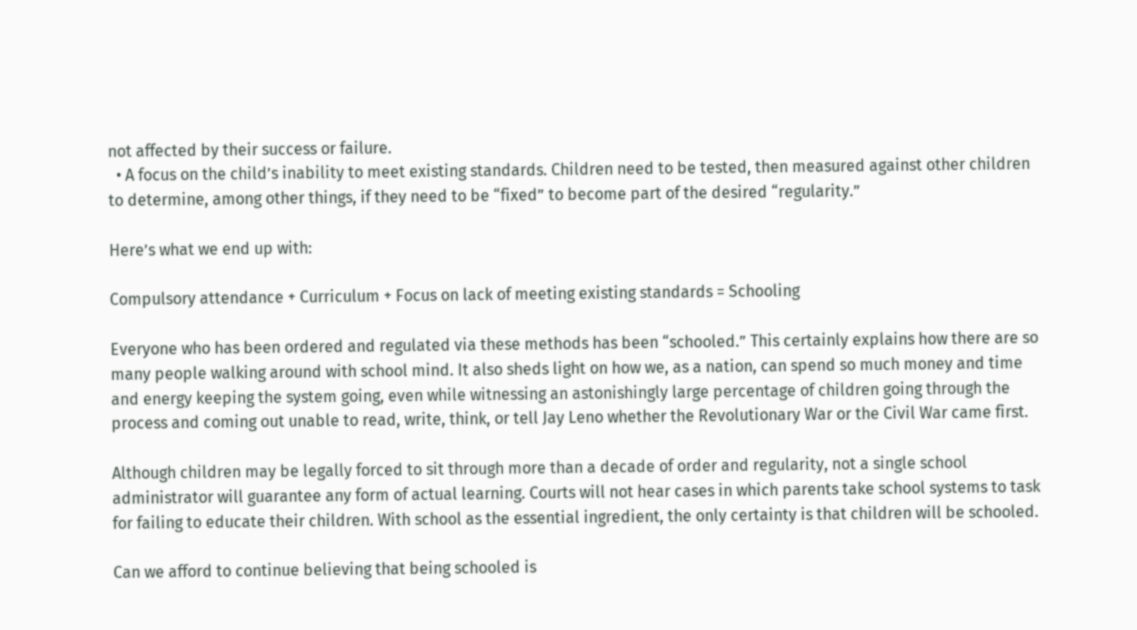not affected by their success or failure.
  • A focus on the child’s inability to meet existing standards. Children need to be tested, then measured against other children to determine, among other things, if they need to be “fixed” to become part of the desired “regularity.”

Here’s what we end up with:

Compulsory attendance + Curriculum + Focus on lack of meeting existing standards = Schooling

Everyone who has been ordered and regulated via these methods has been “schooled.” This certainly explains how there are so many people walking around with school mind. It also sheds light on how we, as a nation, can spend so much money and time and energy keeping the system going, even while witnessing an astonishingly large percentage of children going through the process and coming out unable to read, write, think, or tell Jay Leno whether the Revolutionary War or the Civil War came first.

Although children may be legally forced to sit through more than a decade of order and regularity, not a single school administrator will guarantee any form of actual learning. Courts will not hear cases in which parents take school systems to task for failing to educate their children. With school as the essential ingredient, the only certainty is that children will be schooled.

Can we afford to continue believing that being schooled is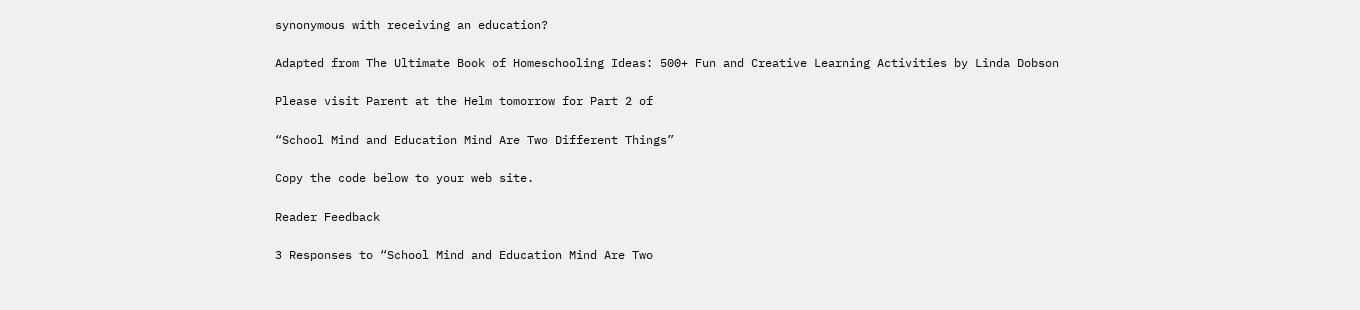synonymous with receiving an education?

Adapted from The Ultimate Book of Homeschooling Ideas: 500+ Fun and Creative Learning Activities by Linda Dobson

Please visit Parent at the Helm tomorrow for Part 2 of

“School Mind and Education Mind Are Two Different Things”

Copy the code below to your web site.

Reader Feedback

3 Responses to “School Mind and Education Mind Are Two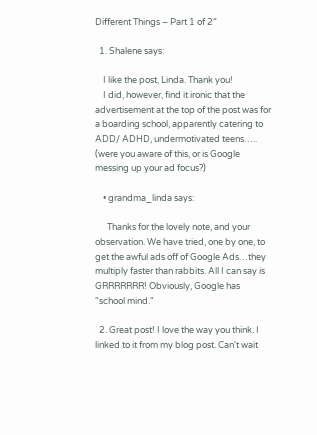Different Things – Part 1 of 2”

  1. Shalene says:

    I like the post, Linda. Thank you!
    I did, however, find it ironic that the advertisement at the top of the post was for a boarding school, apparently catering to ADD/ ADHD, undermotivated teens….. (were you aware of this, or is Google messing up your ad focus?)

    • grandma_linda says:

      Thanks for the lovely note, and your observation. We have tried, one by one, to get the awful ads off of Google Ads…they multiply faster than rabbits. All I can say is GRRRRRRR! Obviously, Google has "school mind."

  2. Great post! I love the way you think. I linked to it from my blog post. Can't wait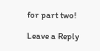for part two!

Leave a Reply